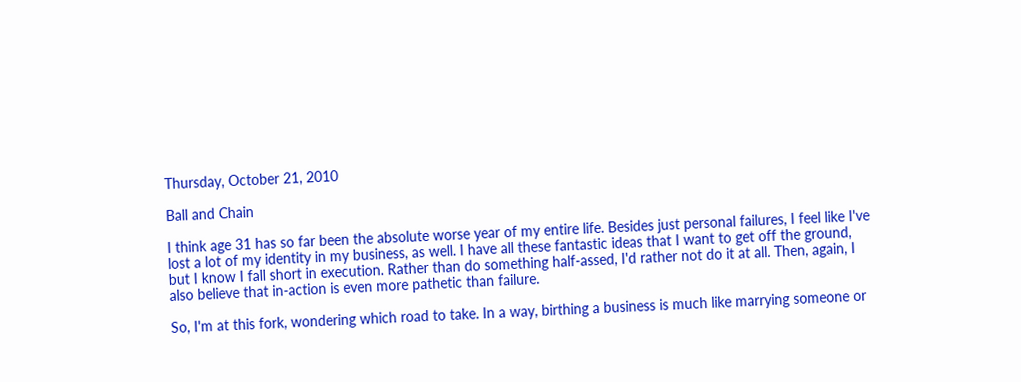Thursday, October 21, 2010

Ball and Chain

I think age 31 has so far been the absolute worse year of my entire life. Besides just personal failures, I feel like I've lost a lot of my identity in my business, as well. I have all these fantastic ideas that I want to get off the ground, but I know I fall short in execution. Rather than do something half-assed, I'd rather not do it at all. Then, again, I also believe that in-action is even more pathetic than failure.

So, I'm at this fork, wondering which road to take. In a way, birthing a business is much like marrying someone or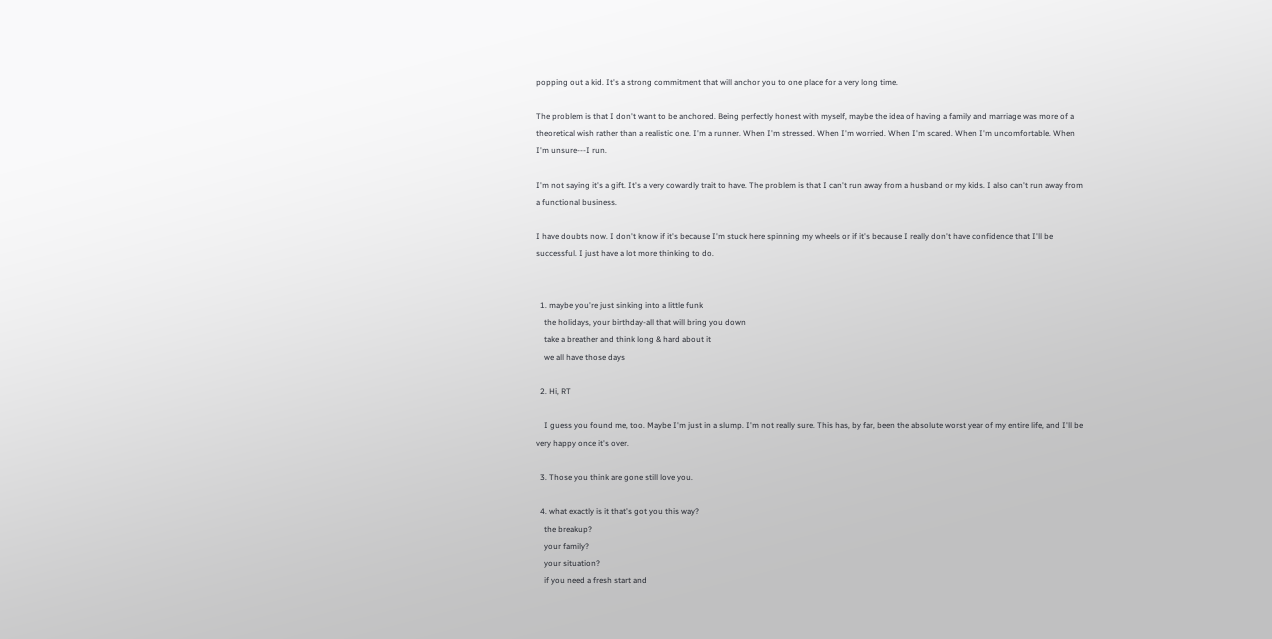popping out a kid. It's a strong commitment that will anchor you to one place for a very long time.

The problem is that I don't want to be anchored. Being perfectly honest with myself, maybe the idea of having a family and marriage was more of a theoretical wish rather than a realistic one. I'm a runner. When I'm stressed. When I'm worried. When I'm scared. When I'm uncomfortable. When I'm unsure---I run.

I'm not saying it's a gift. It's a very cowardly trait to have. The problem is that I can't run away from a husband or my kids. I also can't run away from a functional business.

I have doubts now. I don't know if it's because I'm stuck here spinning my wheels or if it's because I really don't have confidence that I'll be successful. I just have a lot more thinking to do.


  1. maybe you're just sinking into a little funk
    the holidays, your birthday-all that will bring you down
    take a breather and think long & hard about it
    we all have those days

  2. Hi, RT

    I guess you found me, too. Maybe I'm just in a slump. I'm not really sure. This has, by far, been the absolute worst year of my entire life, and I'll be very happy once it's over.

  3. Those you think are gone still love you.

  4. what exactly is it that's got you this way?
    the breakup?
    your family?
    your situation?
    if you need a fresh start and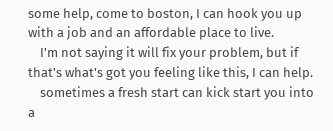some help, come to boston, I can hook you up with a job and an affordable place to live.
    I'm not saying it will fix your problem, but if that's what's got you feeling like this, I can help.
    sometimes a fresh start can kick start you into a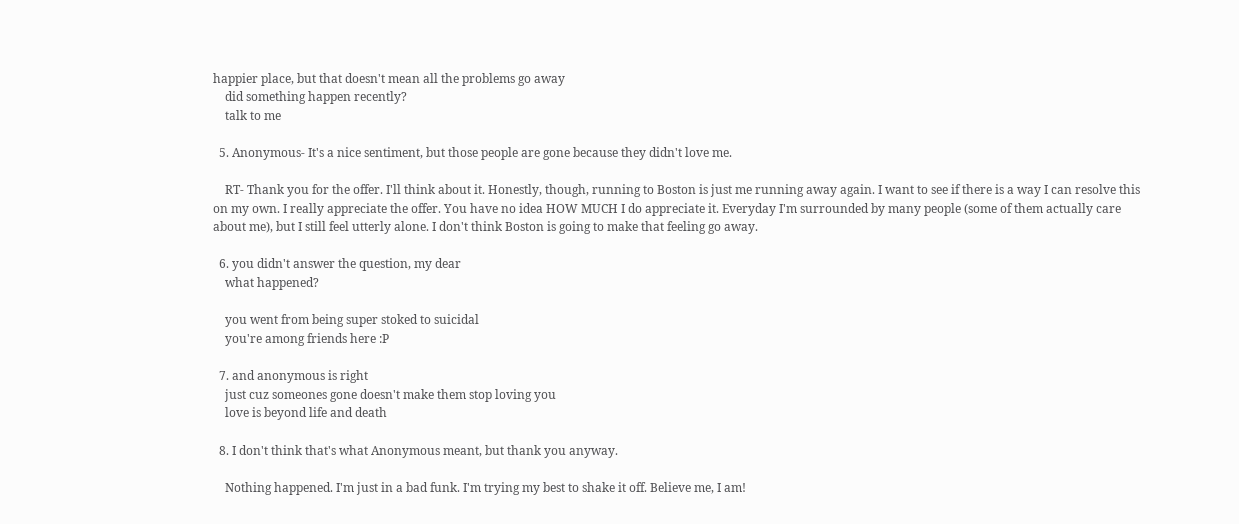happier place, but that doesn't mean all the problems go away
    did something happen recently?
    talk to me

  5. Anonymous- It's a nice sentiment, but those people are gone because they didn't love me.

    RT- Thank you for the offer. I'll think about it. Honestly, though, running to Boston is just me running away again. I want to see if there is a way I can resolve this on my own. I really appreciate the offer. You have no idea HOW MUCH I do appreciate it. Everyday I'm surrounded by many people (some of them actually care about me), but I still feel utterly alone. I don't think Boston is going to make that feeling go away.

  6. you didn't answer the question, my dear
    what happened?

    you went from being super stoked to suicidal
    you're among friends here :P

  7. and anonymous is right
    just cuz someones gone doesn't make them stop loving you
    love is beyond life and death

  8. I don't think that's what Anonymous meant, but thank you anyway.

    Nothing happened. I'm just in a bad funk. I'm trying my best to shake it off. Believe me, I am!